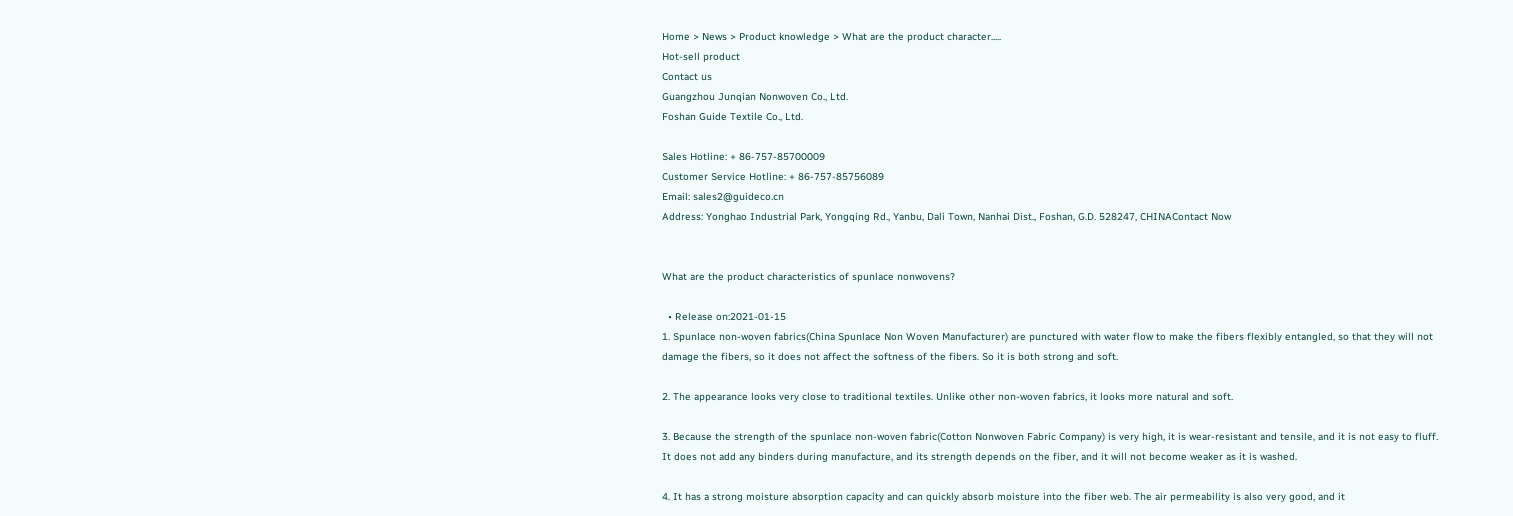Home > News > Product knowledge > What are the product character.....
Hot-sell product
Contact us
Guangzhou Junqian Nonwoven Co., Ltd.
Foshan Guide Textile Co., Ltd.

Sales Hotline: + 86-757-85700009
Customer Service Hotline: + 86-757-85756089
Email: sales2@guideco.cn
Address: Yonghao Industrial Park, Yongqing Rd., Yanbu, Dali Town, Nanhai Dist., Foshan, G.D. 528247, CHINAContact Now


What are the product characteristics of spunlace nonwovens?

  • Release on:2021-01-15
1. Spunlace non-woven fabrics(China Spunlace Non Woven Manufacturer) are punctured with water flow to make the fibers flexibly entangled, so that they will not damage the fibers, so it does not affect the softness of the fibers. So it is both strong and soft.

2. The appearance looks very close to traditional textiles. Unlike other non-woven fabrics, it looks more natural and soft.

3. Because the strength of the spunlace non-woven fabric(Cotton Nonwoven Fabric Company) is very high, it is wear-resistant and tensile, and it is not easy to fluff. It does not add any binders during manufacture, and its strength depends on the fiber, and it will not become weaker as it is washed.

4. It has a strong moisture absorption capacity and can quickly absorb moisture into the fiber web. The air permeability is also very good, and it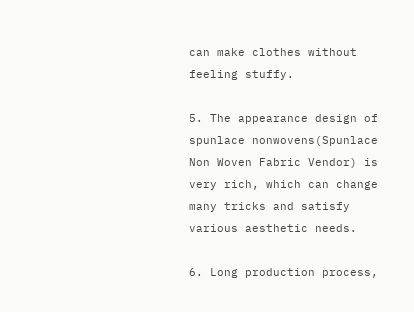can make clothes without feeling stuffy.

5. The appearance design of spunlace nonwovens(Spunlace Non Woven Fabric Vendor) is very rich, which can change many tricks and satisfy various aesthetic needs.

6. Long production process,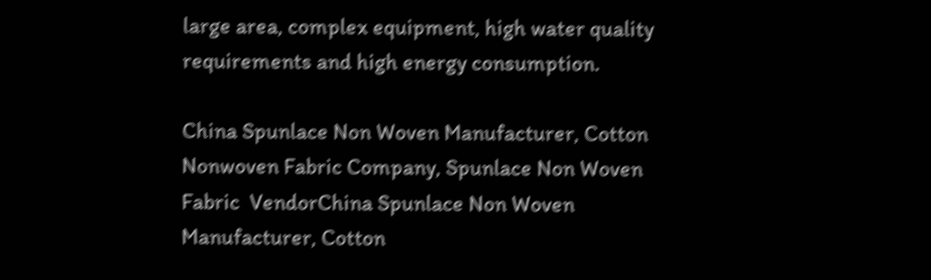large area, complex equipment, high water quality requirements and high energy consumption.

China Spunlace Non Woven Manufacturer, Cotton Nonwoven Fabric Company, Spunlace Non Woven Fabric  VendorChina Spunlace Non Woven Manufacturer, Cotton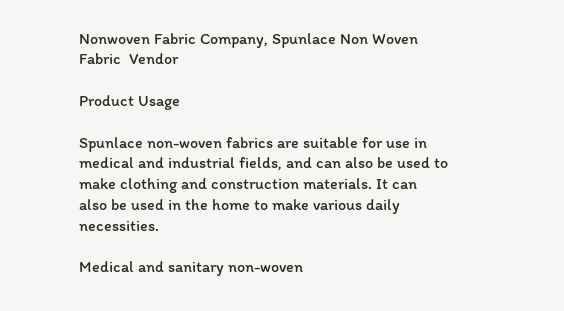Nonwoven Fabric Company, Spunlace Non Woven Fabric  Vendor

Product Usage

Spunlace non-woven fabrics are suitable for use in medical and industrial fields, and can also be used to make clothing and construction materials. It can also be used in the home to make various daily necessities.

Medical and sanitary non-woven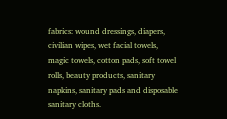fabrics: wound dressings, diapers, civilian wipes, wet facial towels, magic towels, cotton pads, soft towel rolls, beauty products, sanitary napkins, sanitary pads and disposable sanitary cloths.